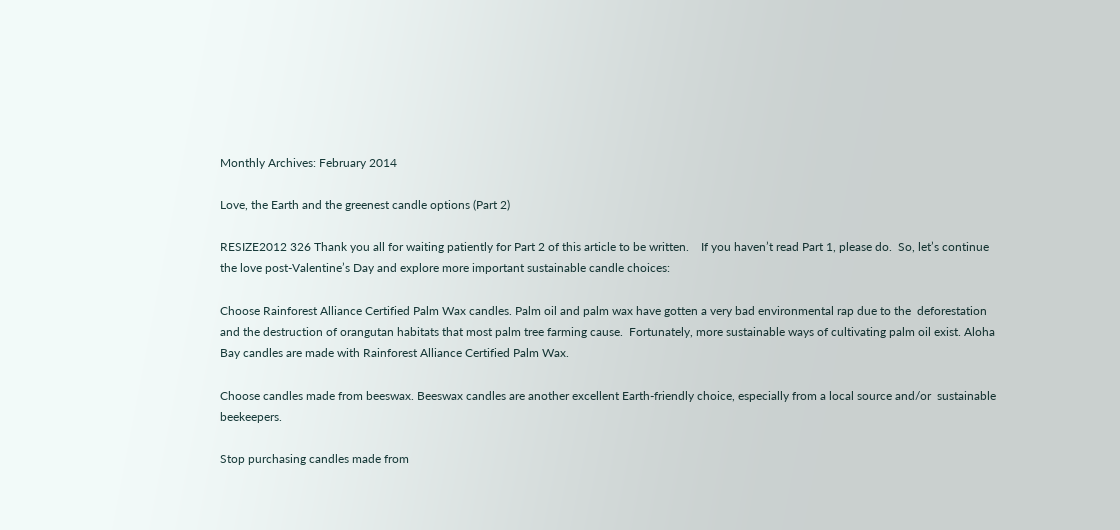Monthly Archives: February 2014

Love, the Earth and the greenest candle options (Part 2)

RESIZE2012 326 Thank you all for waiting patiently for Part 2 of this article to be written.    If you haven’t read Part 1, please do.  So, let’s continue the love post-Valentine’s Day and explore more important sustainable candle choices:

Choose Rainforest Alliance Certified Palm Wax candles. Palm oil and palm wax have gotten a very bad environmental rap due to the  deforestation and the destruction of orangutan habitats that most palm tree farming cause.  Fortunately, more sustainable ways of cultivating palm oil exist. Aloha Bay candles are made with Rainforest Alliance Certified Palm Wax.

Choose candles made from beeswax. Beeswax candles are another excellent Earth-friendly choice, especially from a local source and/or  sustainable beekeepers.

Stop purchasing candles made from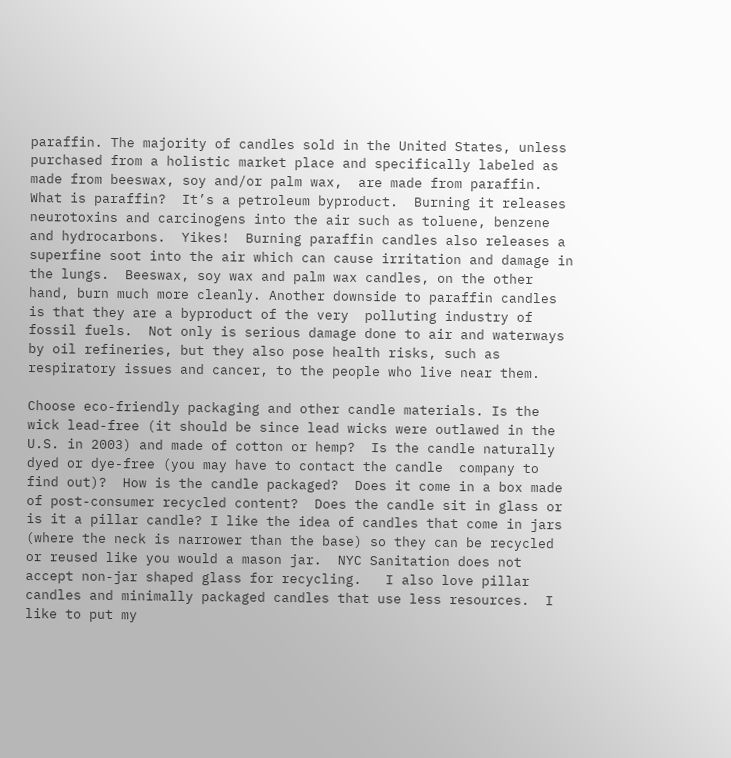paraffin. The majority of candles sold in the United States, unless purchased from a holistic market place and specifically labeled as made from beeswax, soy and/or palm wax,  are made from paraffin.  What is paraffin?  It’s a petroleum byproduct.  Burning it releases neurotoxins and carcinogens into the air such as toluene, benzene and hydrocarbons.  Yikes!  Burning paraffin candles also releases a superfine soot into the air which can cause irritation and damage in the lungs.  Beeswax, soy wax and palm wax candles, on the other hand, burn much more cleanly. Another downside to paraffin candles is that they are a byproduct of the very  polluting industry of fossil fuels.  Not only is serious damage done to air and waterways by oil refineries, but they also pose health risks, such as respiratory issues and cancer, to the people who live near them.

Choose eco-friendly packaging and other candle materials. Is the wick lead-free (it should be since lead wicks were outlawed in the U.S. in 2003) and made of cotton or hemp?  Is the candle naturally dyed or dye-free (you may have to contact the candle  company to find out)?  How is the candle packaged?  Does it come in a box made of post-consumer recycled content?  Does the candle sit in glass or is it a pillar candle? I like the idea of candles that come in jars (where the neck is narrower than the base) so they can be recycled or reused like you would a mason jar.  NYC Sanitation does not accept non-jar shaped glass for recycling.   I also love pillar candles and minimally packaged candles that use less resources.  I like to put my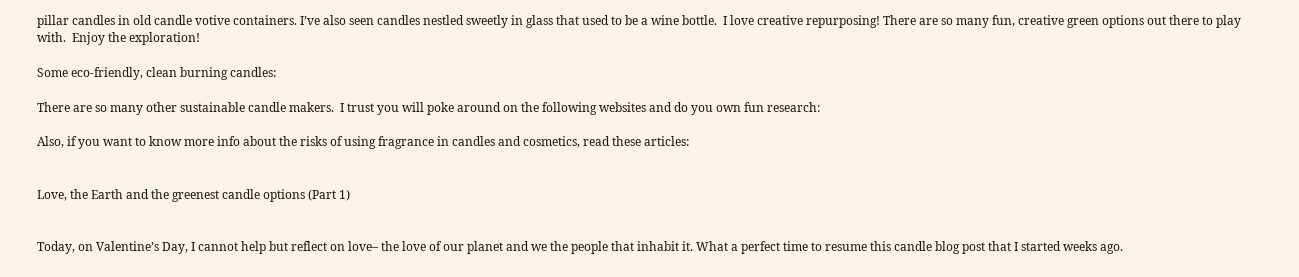pillar candles in old candle votive containers. I’ve also seen candles nestled sweetly in glass that used to be a wine bottle.  I love creative repurposing! There are so many fun, creative green options out there to play with.  Enjoy the exploration!

Some eco-friendly, clean burning candles:

There are so many other sustainable candle makers.  I trust you will poke around on the following websites and do you own fun research:

Also, if you want to know more info about the risks of using fragrance in candles and cosmetics, read these articles:


Love, the Earth and the greenest candle options (Part 1)


Today, on Valentine’s Day, I cannot help but reflect on love– the love of our planet and we the people that inhabit it. What a perfect time to resume this candle blog post that I started weeks ago.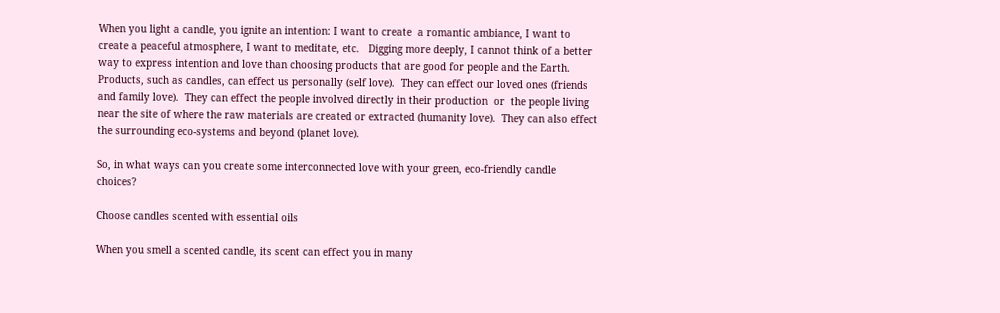When you light a candle, you ignite an intention: I want to create  a romantic ambiance, I want to create a peaceful atmosphere, I want to meditate, etc.   Digging more deeply, I cannot think of a better way to express intention and love than choosing products that are good for people and the Earth.  Products, such as candles, can effect us personally (self love).  They can effect our loved ones (friends and family love).  They can effect the people involved directly in their production  or  the people living near the site of where the raw materials are created or extracted (humanity love).  They can also effect the surrounding eco-systems and beyond (planet love).

So, in what ways can you create some interconnected love with your green, eco-friendly candle choices?

Choose candles scented with essential oils

When you smell a scented candle, its scent can effect you in many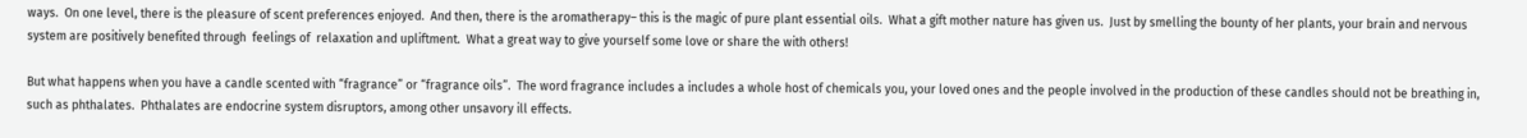ways.  On one level, there is the pleasure of scent preferences enjoyed.  And then, there is the aromatherapy– this is the magic of pure plant essential oils.  What a gift mother nature has given us.  Just by smelling the bounty of her plants, your brain and nervous system are positively benefited through  feelings of  relaxation and upliftment.  What a great way to give yourself some love or share the with others!

But what happens when you have a candle scented with “fragrance” or “fragrance oils”.  The word fragrance includes a includes a whole host of chemicals you, your loved ones and the people involved in the production of these candles should not be breathing in, such as phthalates.  Phthalates are endocrine system disruptors, among other unsavory ill effects.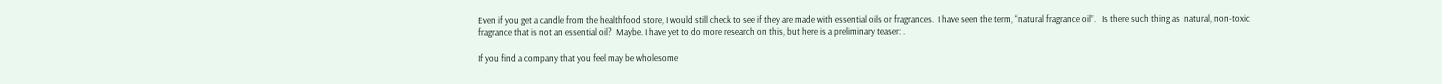Even if you get a candle from the healthfood store, I would still check to see if they are made with essential oils or fragrances.  I have seen the term, “natural fragrance oil”.   Is there such thing as  natural, non-toxic fragrance that is not an essential oil?  Maybe. I have yet to do more research on this, but here is a preliminary teaser: .

If you find a company that you feel may be wholesome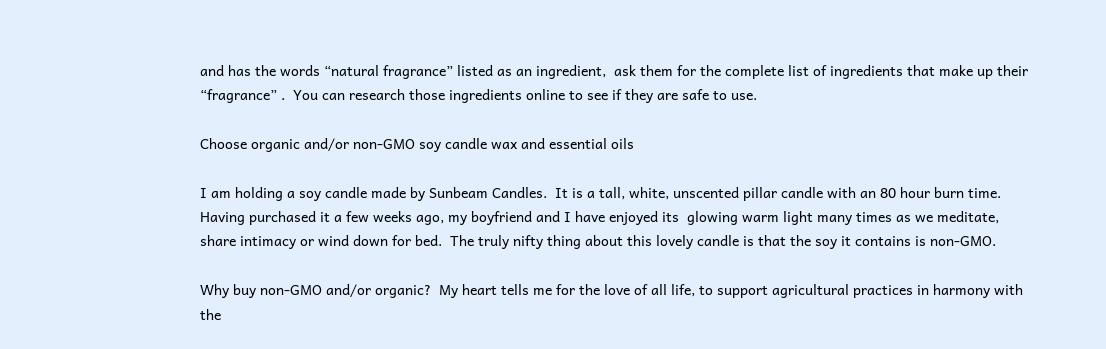and has the words “natural fragrance” listed as an ingredient,  ask them for the complete list of ingredients that make up their “fragrance” .  You can research those ingredients online to see if they are safe to use.

Choose organic and/or non-GMO soy candle wax and essential oils

I am holding a soy candle made by Sunbeam Candles.  It is a tall, white, unscented pillar candle with an 80 hour burn time.  Having purchased it a few weeks ago, my boyfriend and I have enjoyed its  glowing warm light many times as we meditate, share intimacy or wind down for bed.  The truly nifty thing about this lovely candle is that the soy it contains is non-GMO.

Why buy non-GMO and/or organic?  My heart tells me for the love of all life, to support agricultural practices in harmony with the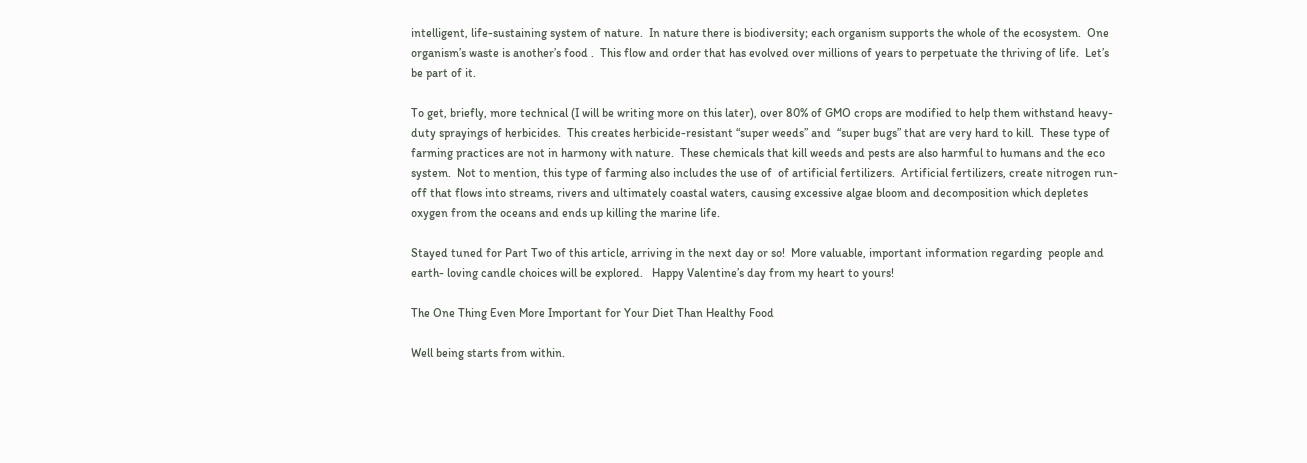intelligent, life-sustaining system of nature.  In nature there is biodiversity; each organism supports the whole of the ecosystem.  One organism’s waste is another’s food .  This flow and order that has evolved over millions of years to perpetuate the thriving of life.  Let’s be part of it.

To get, briefly, more technical (I will be writing more on this later), over 80% of GMO crops are modified to help them withstand heavy-duty sprayings of herbicides.  This creates herbicide-resistant “super weeds” and  “super bugs” that are very hard to kill.  These type of farming practices are not in harmony with nature.  These chemicals that kill weeds and pests are also harmful to humans and the eco system.  Not to mention, this type of farming also includes the use of  of artificial fertilizers.  Artificial fertilizers, create nitrogen run-off that flows into streams, rivers and ultimately coastal waters, causing excessive algae bloom and decomposition which depletes oxygen from the oceans and ends up killing the marine life.

Stayed tuned for Part Two of this article, arriving in the next day or so!  More valuable, important information regarding  people and earth- loving candle choices will be explored.   Happy Valentine’s day from my heart to yours!

The One Thing Even More Important for Your Diet Than Healthy Food

Well being starts from within.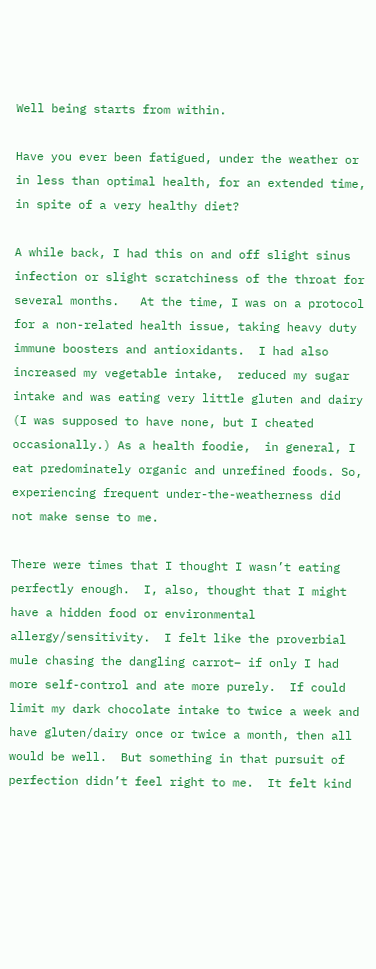Well being starts from within.

Have you ever been fatigued, under the weather or in less than optimal health, for an extended time, in spite of a very healthy diet?

A while back, I had this on and off slight sinus infection or slight scratchiness of the throat for several months.   At the time, I was on a protocol for a non-related health issue, taking heavy duty immune boosters and antioxidants.  I had also increased my vegetable intake,  reduced my sugar intake and was eating very little gluten and dairy (I was supposed to have none, but I cheated occasionally.) As a health foodie,  in general, I eat predominately organic and unrefined foods. So, experiencing frequent under-the-weatherness did not make sense to me.

There were times that I thought I wasn’t eating perfectly enough.  I, also, thought that I might have a hidden food or environmental allergy/sensitivity.  I felt like the proverbial mule chasing the dangling carrot– if only I had more self-control and ate more purely.  If could limit my dark chocolate intake to twice a week and have gluten/dairy once or twice a month, then all would be well.  But something in that pursuit of perfection didn’t feel right to me.  It felt kind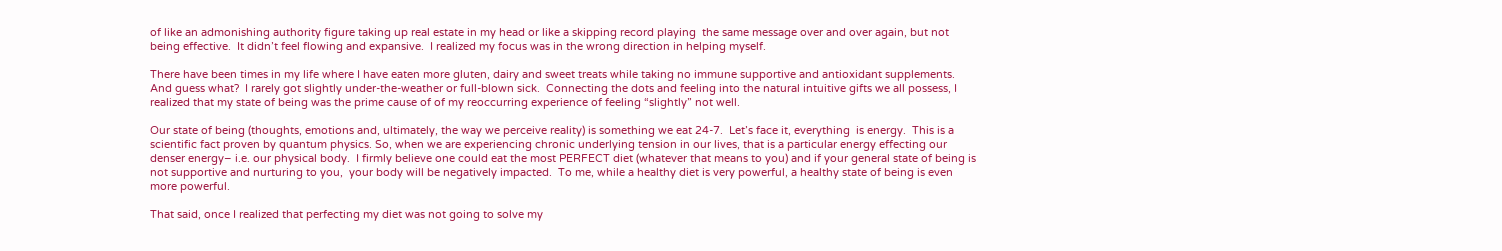of like an admonishing authority figure taking up real estate in my head or like a skipping record playing  the same message over and over again, but not being effective.  It didn’t feel flowing and expansive.  I realized my focus was in the wrong direction in helping myself.

There have been times in my life where I have eaten more gluten, dairy and sweet treats while taking no immune supportive and antioxidant supplements.  And guess what?  I rarely got slightly under-the-weather or full-blown sick.  Connecting the dots and feeling into the natural intuitive gifts we all possess, I realized that my state of being was the prime cause of of my reoccurring experience of feeling “slightly” not well.

Our state of being (thoughts, emotions and, ultimately, the way we perceive reality) is something we eat 24-7.  Let’s face it, everything  is energy.  This is a scientific fact proven by quantum physics. So, when we are experiencing chronic underlying tension in our lives, that is a particular energy effecting our denser energy– i.e. our physical body.  I firmly believe one could eat the most PERFECT diet (whatever that means to you) and if your general state of being is not supportive and nurturing to you,  your body will be negatively impacted.  To me, while a healthy diet is very powerful, a healthy state of being is even more powerful.

That said, once I realized that perfecting my diet was not going to solve my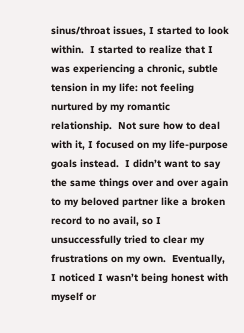sinus/throat issues, I started to look within.  I started to realize that I was experiencing a chronic, subtle tension in my life: not feeling nurtured by my romantic relationship.  Not sure how to deal with it, I focused on my life-purpose goals instead.  I didn’t want to say the same things over and over again to my beloved partner like a broken record to no avail, so I unsuccessfully tried to clear my frustrations on my own.  Eventually,  I noticed I wasn’t being honest with myself or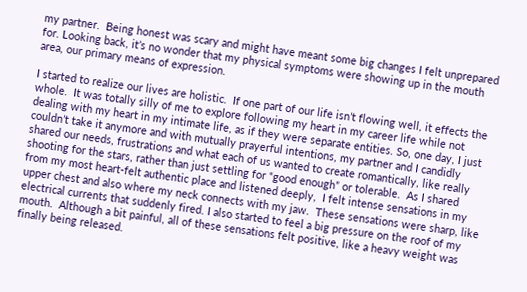my partner.  Being honest was scary and might have meant some big changes I felt unprepared for. Looking back, it’s no wonder that my physical symptoms were showing up in the mouth area, our primary means of expression.

I started to realize our lives are holistic.  If one part of our life isn’t flowing well, it effects the whole.  It was totally silly of me to explore following my heart in my career life while not dealing with my heart in my intimate life, as if they were separate entities. So, one day, I just couldn’t take it anymore and with mutually prayerful intentions, my partner and I candidly shared our needs, frustrations and what each of us wanted to create romantically, like really shooting for the stars, rather than just settling for “good enough” or tolerable.  As I shared from my most heart-felt authentic place and listened deeply,  I felt intense sensations in my upper chest and also where my neck connects with my jaw.  These sensations were sharp, like electrical currents that suddenly fired. I also started to feel a big pressure on the roof of my mouth.  Although a bit painful, all of these sensations felt positive, like a heavy weight was finally being released.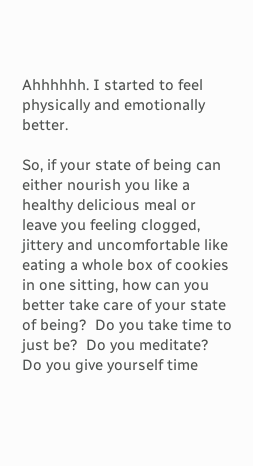Ahhhhhh. I started to feel physically and emotionally better.

So, if your state of being can either nourish you like a healthy delicious meal or leave you feeling clogged, jittery and uncomfortable like eating a whole box of cookies in one sitting, how can you better take care of your state of being?  Do you take time to just be?  Do you meditate?  Do you give yourself time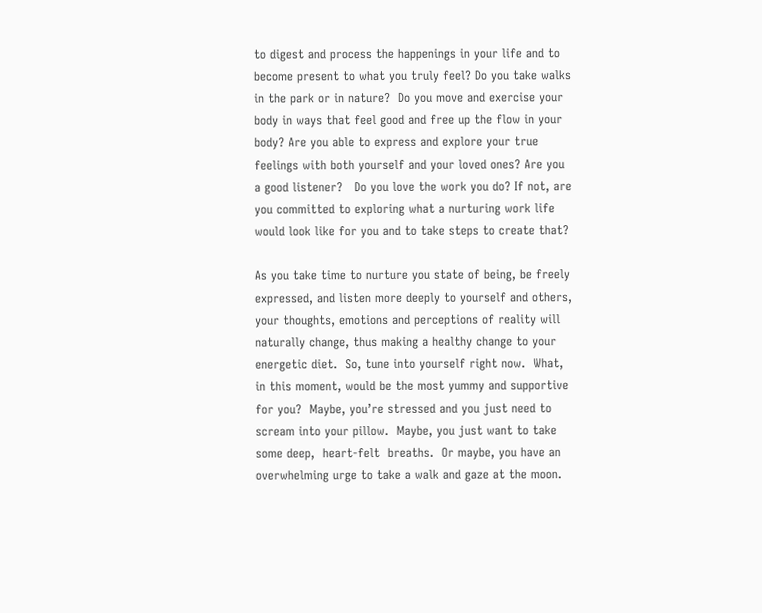to digest and process the happenings in your life and to become present to what you truly feel? Do you take walks in the park or in nature?  Do you move and exercise your body in ways that feel good and free up the flow in your body? Are you able to express and explore your true feelings with both yourself and your loved ones? Are you a good listener?   Do you love the work you do? If not, are you committed to exploring what a nurturing work life would look like for you and to take steps to create that?

As you take time to nurture you state of being, be freely expressed, and listen more deeply to yourself and others, your thoughts, emotions and perceptions of reality will naturally change, thus making a healthy change to your energetic diet.  So, tune into yourself right now.  What, in this moment, would be the most yummy and supportive for you?  Maybe, you’re stressed and you just need to scream into your pillow.  Maybe, you just want to take some deep,  heart-felt  breaths.  Or maybe, you have an overwhelming urge to take a walk and gaze at the moon.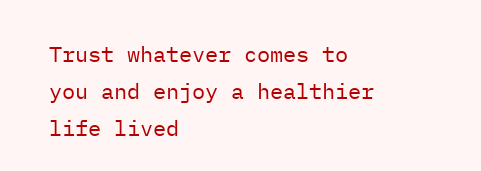Trust whatever comes to you and enjoy a healthier life lived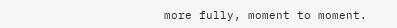more fully, moment to moment.